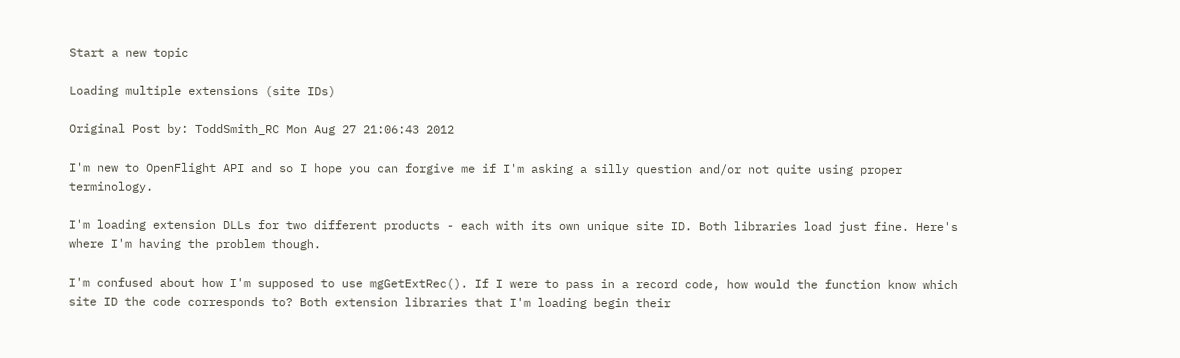Start a new topic

Loading multiple extensions (site IDs)

Original Post by: ToddSmith_RC Mon Aug 27 21:06:43 2012

I'm new to OpenFlight API and so I hope you can forgive me if I'm asking a silly question and/or not quite using proper terminology.

I'm loading extension DLLs for two different products - each with its own unique site ID. Both libraries load just fine. Here's where I'm having the problem though.

I'm confused about how I'm supposed to use mgGetExtRec(). If I were to pass in a record code, how would the function know which site ID the code corresponds to? Both extension libraries that I'm loading begin their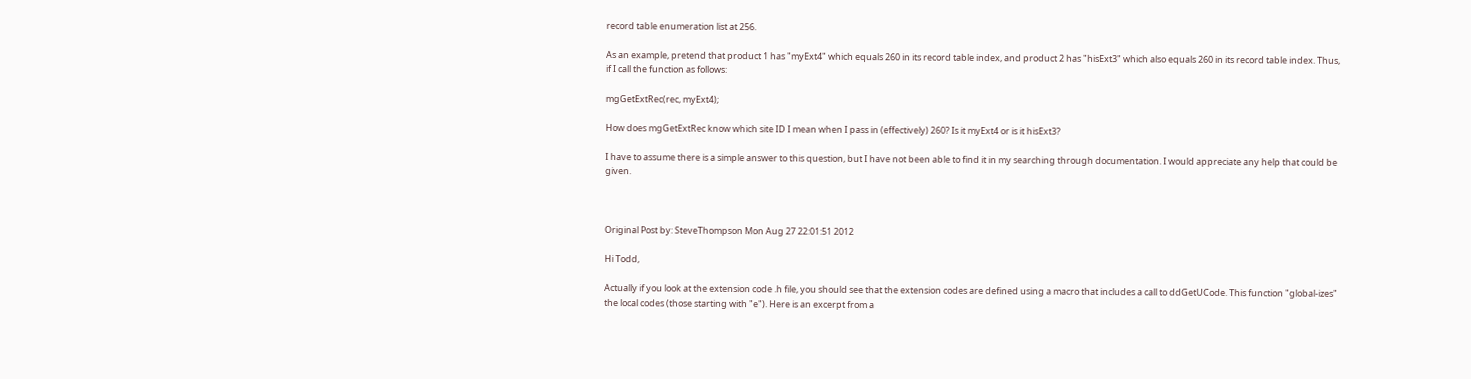record table enumeration list at 256.

As an example, pretend that product 1 has "myExt4" which equals 260 in its record table index, and product 2 has "hisExt3" which also equals 260 in its record table index. Thus, if I call the function as follows:

mgGetExtRec(rec, myExt4);

How does mgGetExtRec know which site ID I mean when I pass in (effectively) 260? Is it myExt4 or is it hisExt3?

I have to assume there is a simple answer to this question, but I have not been able to find it in my searching through documentation. I would appreciate any help that could be given.



Original Post by: SteveThompson Mon Aug 27 22:01:51 2012

Hi Todd,

Actually if you look at the extension code .h file, you should see that the extension codes are defined using a macro that includes a call to ddGetUCode. This function "global-izes" the local codes (those starting with "e"). Here is an excerpt from a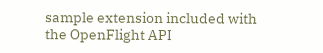sample extension included with the OpenFlight API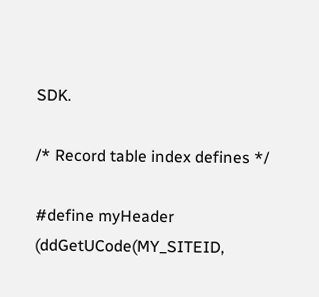SDK.

/* Record table index defines */

#define myHeader (ddGetUCode(MY_SITEID,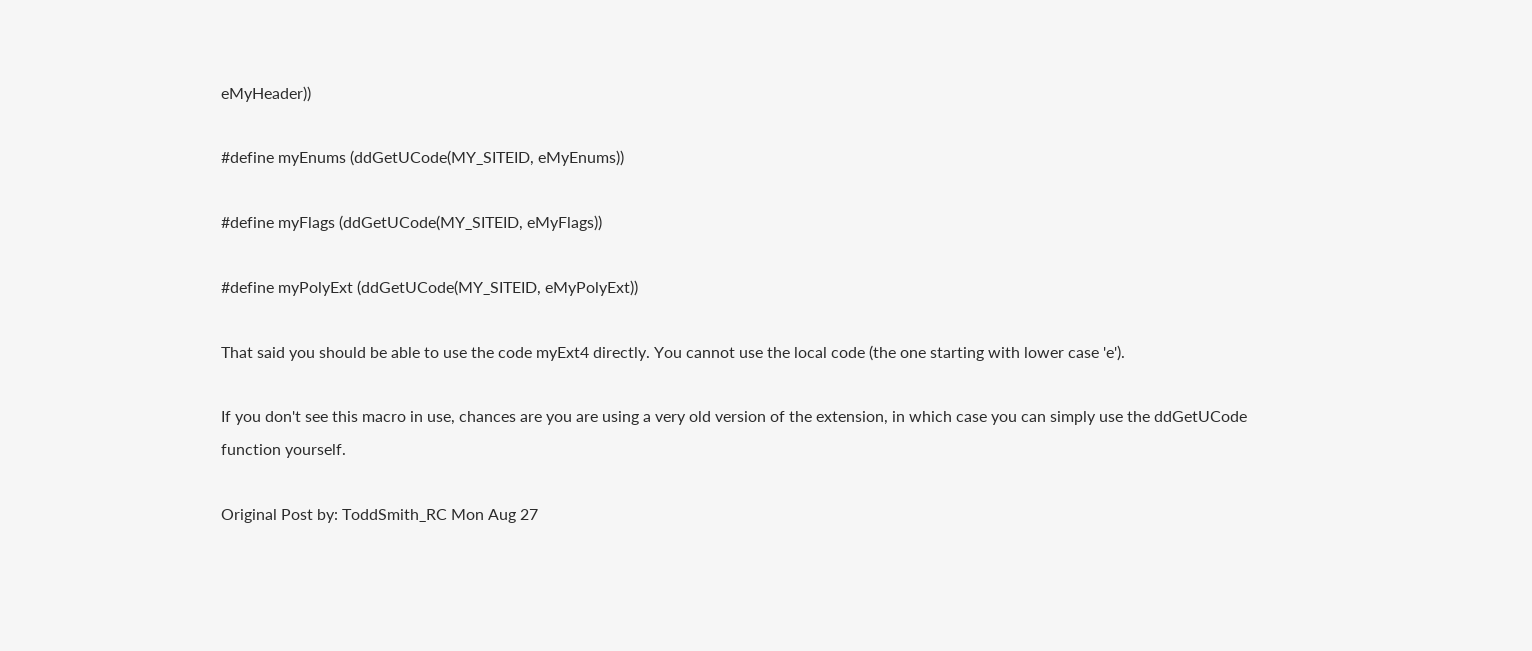eMyHeader))

#define myEnums (ddGetUCode(MY_SITEID, eMyEnums))

#define myFlags (ddGetUCode(MY_SITEID, eMyFlags))

#define myPolyExt (ddGetUCode(MY_SITEID, eMyPolyExt))

That said you should be able to use the code myExt4 directly. You cannot use the local code (the one starting with lower case 'e').

If you don't see this macro in use, chances are you are using a very old version of the extension, in which case you can simply use the ddGetUCode function yourself.

Original Post by: ToddSmith_RC Mon Aug 27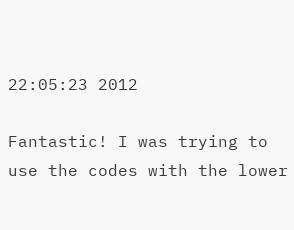22:05:23 2012

Fantastic! I was trying to use the codes with the lower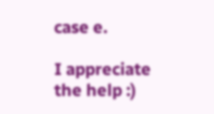case e.

I appreciate the help :)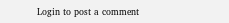Login to post a comment